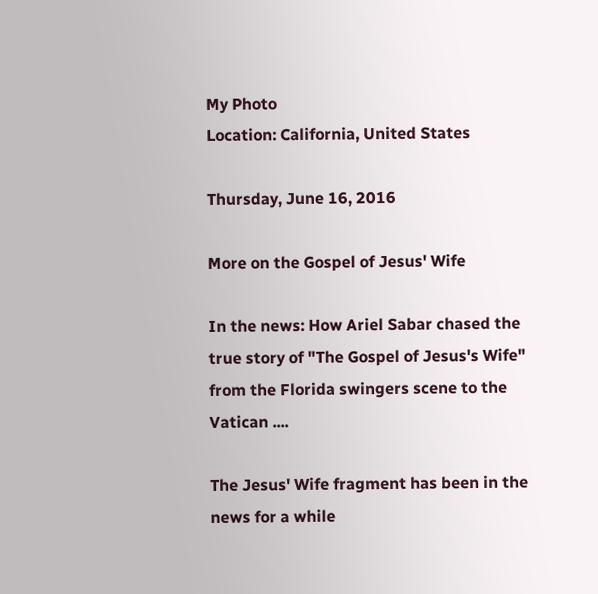My Photo
Location: California, United States

Thursday, June 16, 2016

More on the Gospel of Jesus' Wife

In the news: How Ariel Sabar chased the true story of "The Gospel of Jesus's Wife" from the Florida swingers scene to the Vatican ....

The Jesus' Wife fragment has been in the news for a while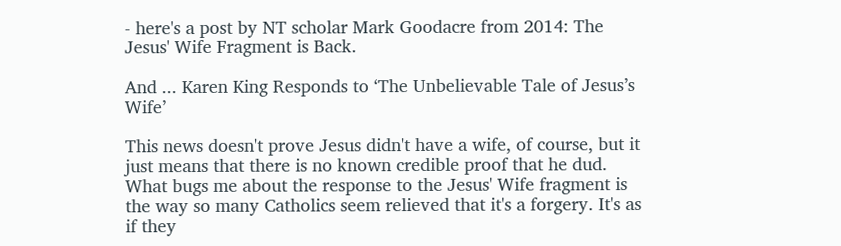- here's a post by NT scholar Mark Goodacre from 2014: The Jesus' Wife Fragment is Back.

And ... Karen King Responds to ‘The Unbelievable Tale of Jesus’s Wife’

This news doesn't prove Jesus didn't have a wife, of course, but it just means that there is no known credible proof that he dud. What bugs me about the response to the Jesus' Wife fragment is the way so many Catholics seem relieved that it's a forgery. It's as if they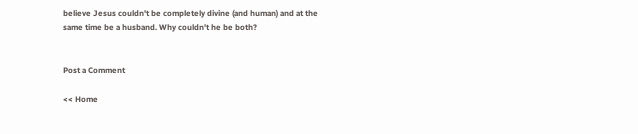believe Jesus couldn't be completely divine (and human) and at the same time be a husband. Why couldn't he be both?


Post a Comment

<< Home